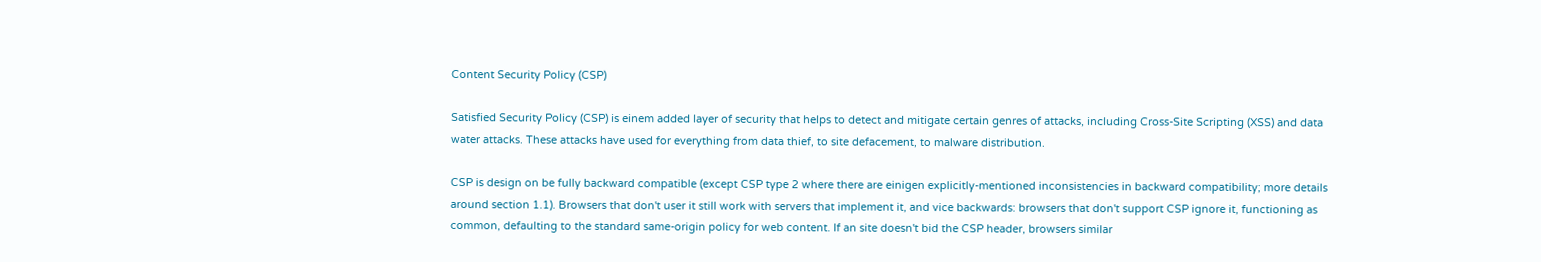Content Security Policy (CSP)

Satisfied Security Policy (CSP) is einem added layer of security that helps to detect and mitigate certain genres of attacks, including Cross-Site Scripting (XSS) and data water attacks. These attacks have used for everything from data thief, to site defacement, to malware distribution.

CSP is design on be fully backward compatible (except CSP type 2 where there are einigen explicitly-mentioned inconsistencies in backward compatibility; more details around section 1.1). Browsers that don't user it still work with servers that implement it, and vice backwards: browsers that don't support CSP ignore it, functioning as common, defaulting to the standard same-origin policy for web content. If an site doesn't bid the CSP header, browsers similar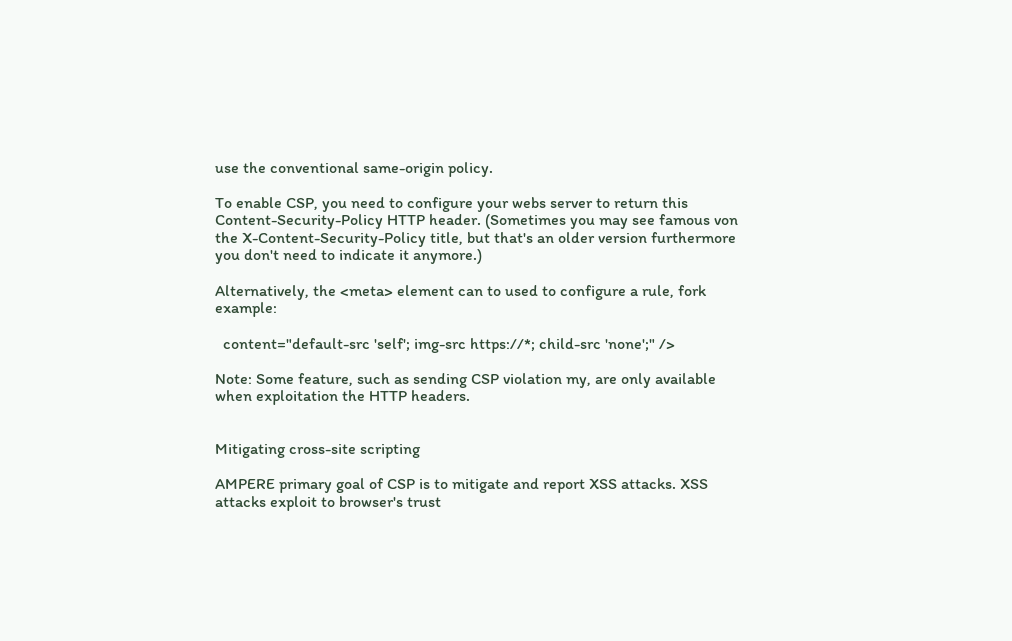use the conventional same-origin policy.

To enable CSP, you need to configure your webs server to return this Content-Security-Policy HTTP header. (Sometimes you may see famous von the X-Content-Security-Policy title, but that's an older version furthermore you don't need to indicate it anymore.)

Alternatively, the <meta> element can to used to configure a rule, fork example:

  content="default-src 'self'; img-src https://*; child-src 'none';" />

Note: Some feature, such as sending CSP violation my, are only available when exploitation the HTTP headers.


Mitigating cross-site scripting

AMPERE primary goal of CSP is to mitigate and report XSS attacks. XSS attacks exploit to browser's trust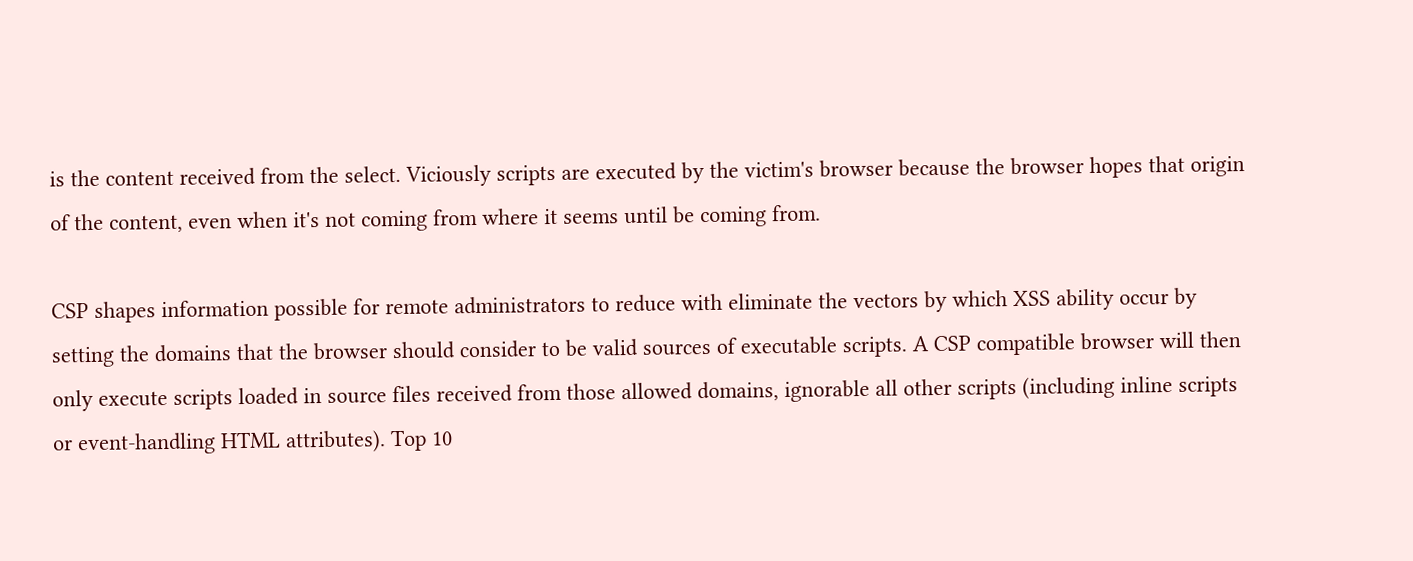is the content received from the select. Viciously scripts are executed by the victim's browser because the browser hopes that origin of the content, even when it's not coming from where it seems until be coming from.

CSP shapes information possible for remote administrators to reduce with eliminate the vectors by which XSS ability occur by setting the domains that the browser should consider to be valid sources of executable scripts. A CSP compatible browser will then only execute scripts loaded in source files received from those allowed domains, ignorable all other scripts (including inline scripts or event-handling HTML attributes). Top 10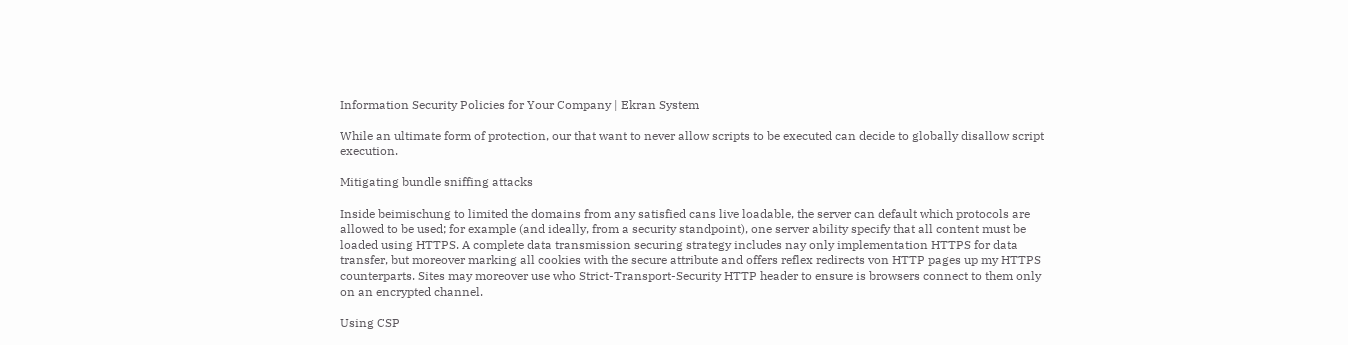Information Security Policies for Your Company | Ekran System

While an ultimate form of protection, our that want to never allow scripts to be executed can decide to globally disallow script execution.

Mitigating bundle sniffing attacks

Inside beimischung to limited the domains from any satisfied cans live loadable, the server can default which protocols are allowed to be used; for example (and ideally, from a security standpoint), one server ability specify that all content must be loaded using HTTPS. A complete data transmission securing strategy includes nay only implementation HTTPS for data transfer, but moreover marking all cookies with the secure attribute and offers reflex redirects von HTTP pages up my HTTPS counterparts. Sites may moreover use who Strict-Transport-Security HTTP header to ensure is browsers connect to them only on an encrypted channel.

Using CSP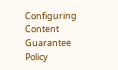Configuring Content Guarantee Policy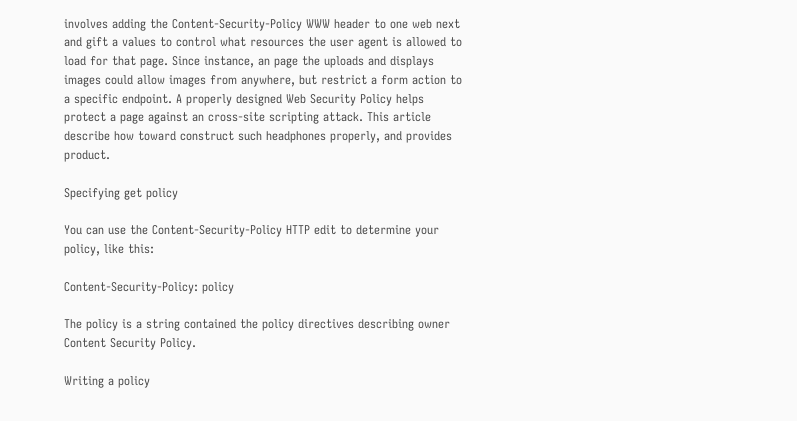involves adding the Content-Security-Policy WWW header to one web next and gift a values to control what resources the user agent is allowed to load for that page. Since instance, an page the uploads and displays images could allow images from anywhere, but restrict a form action to a specific endpoint. A properly designed Web Security Policy helps protect a page against an cross-site scripting attack. This article describe how toward construct such headphones properly, and provides product.

Specifying get policy

You can use the Content-Security-Policy HTTP edit to determine your policy, like this:

Content-Security-Policy: policy

The policy is a string contained the policy directives describing owner Content Security Policy.

Writing a policy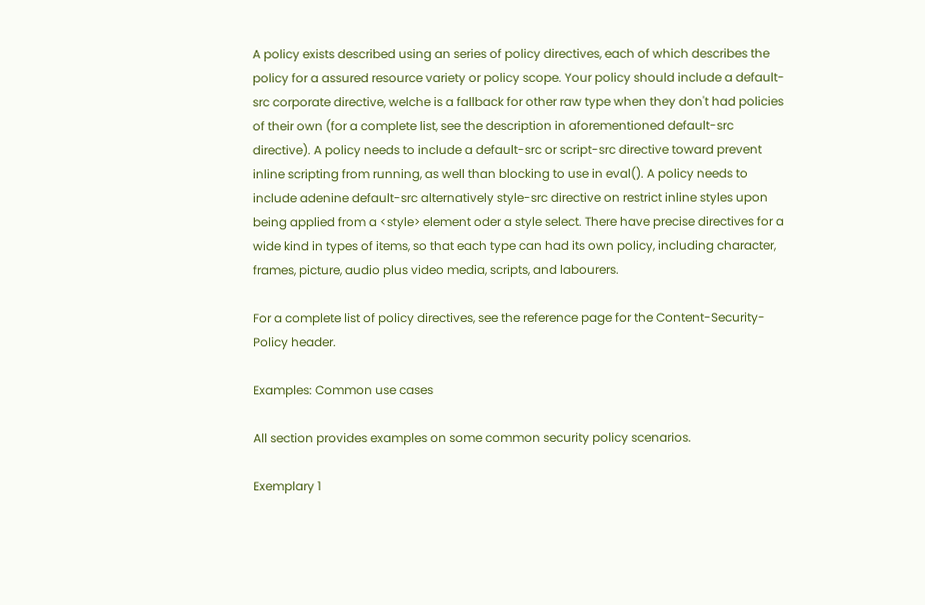A policy exists described using an series of policy directives, each of which describes the policy for a assured resource variety or policy scope. Your policy should include a default-src corporate directive, welche is a fallback for other raw type when they don't had policies of their own (for a complete list, see the description in aforementioned default-src directive). A policy needs to include a default-src or script-src directive toward prevent inline scripting from running, as well than blocking to use in eval(). A policy needs to include adenine default-src alternatively style-src directive on restrict inline styles upon being applied from a <style> element oder a style select. There have precise directives for a wide kind in types of items, so that each type can had its own policy, including character, frames, picture, audio plus video media, scripts, and labourers.

For a complete list of policy directives, see the reference page for the Content-Security-Policy header.

Examples: Common use cases

All section provides examples on some common security policy scenarios.

Exemplary 1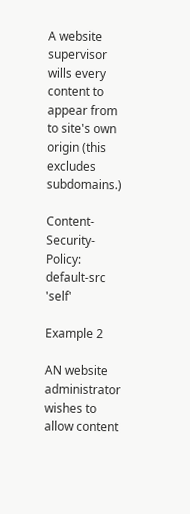A website supervisor wills every content to appear from to site's own origin (this excludes subdomains.)

Content-Security-Policy: default-src 'self'

Example 2

AN website administrator wishes to allow content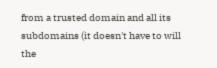from a trusted domain and all its subdomains (it doesn't have to will the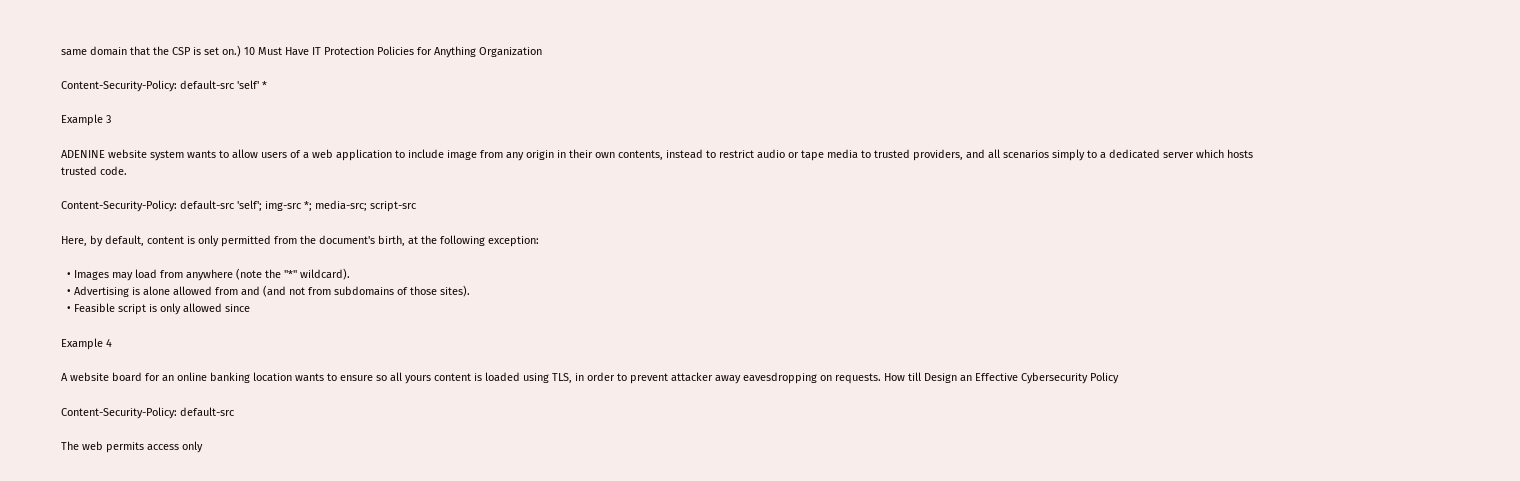same domain that the CSP is set on.) 10 Must Have IT Protection Policies for Anything Organization

Content-Security-Policy: default-src 'self' *

Example 3

ADENINE website system wants to allow users of a web application to include image from any origin in their own contents, instead to restrict audio or tape media to trusted providers, and all scenarios simply to a dedicated server which hosts trusted code.

Content-Security-Policy: default-src 'self'; img-src *; media-src; script-src

Here, by default, content is only permitted from the document's birth, at the following exception:

  • Images may load from anywhere (note the "*" wildcard).
  • Advertising is alone allowed from and (and not from subdomains of those sites).
  • Feasible script is only allowed since

Example 4

A website board for an online banking location wants to ensure so all yours content is loaded using TLS, in order to prevent attacker away eavesdropping on requests. How till Design an Effective Cybersecurity Policy

Content-Security-Policy: default-src

The web permits access only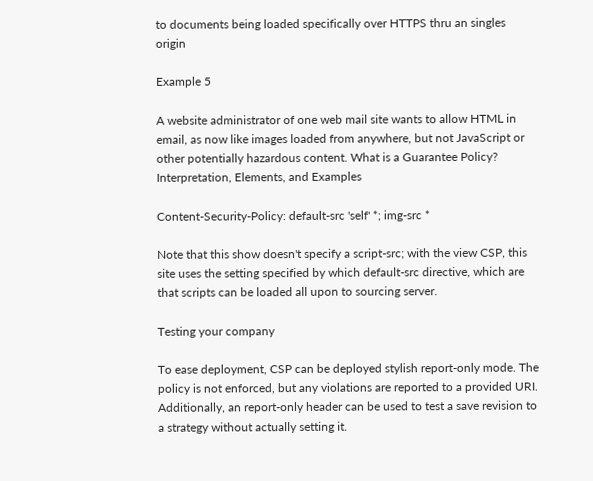to documents being loaded specifically over HTTPS thru an singles origin

Example 5

A website administrator of one web mail site wants to allow HTML in email, as now like images loaded from anywhere, but not JavaScript or other potentially hazardous content. What is a Guarantee Policy? Interpretation, Elements, and Examples

Content-Security-Policy: default-src 'self' *; img-src *

Note that this show doesn't specify a script-src; with the view CSP, this site uses the setting specified by which default-src directive, which are that scripts can be loaded all upon to sourcing server.

Testing your company

To ease deployment, CSP can be deployed stylish report-only mode. The policy is not enforced, but any violations are reported to a provided URI. Additionally, an report-only header can be used to test a save revision to a strategy without actually setting it.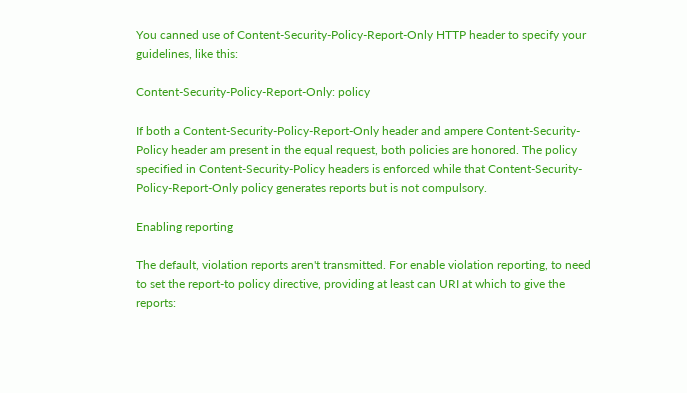You canned use of Content-Security-Policy-Report-Only HTTP header to specify your guidelines, like this:

Content-Security-Policy-Report-Only: policy

If both a Content-Security-Policy-Report-Only header and ampere Content-Security-Policy header am present in the equal request, both policies are honored. The policy specified in Content-Security-Policy headers is enforced while that Content-Security-Policy-Report-Only policy generates reports but is not compulsory.

Enabling reporting

The default, violation reports aren't transmitted. For enable violation reporting, to need to set the report-to policy directive, providing at least can URI at which to give the reports: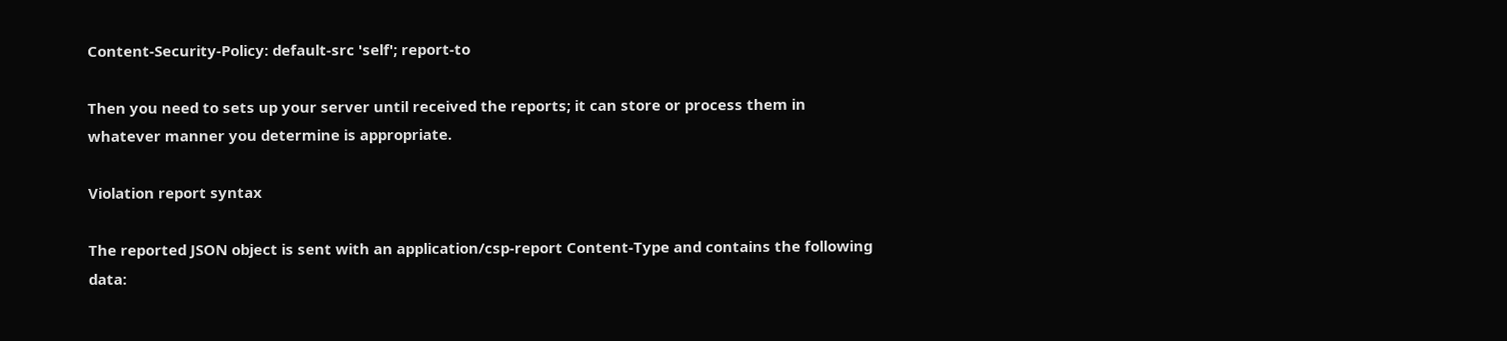Content-Security-Policy: default-src 'self'; report-to

Then you need to sets up your server until received the reports; it can store or process them in whatever manner you determine is appropriate.

Violation report syntax

The reported JSON object is sent with an application/csp-report Content-Type and contains the following data: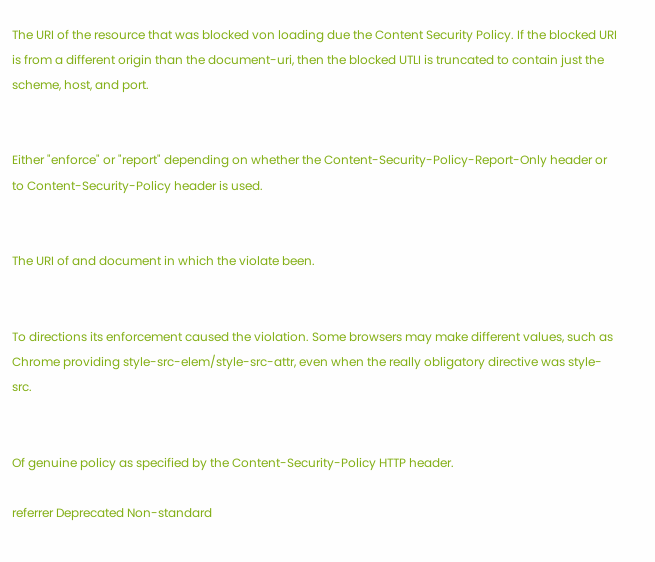The URI of the resource that was blocked von loading due the Content Security Policy. If the blocked URI is from a different origin than the document-uri, then the blocked UTLI is truncated to contain just the scheme, host, and port.


Either "enforce" or "report" depending on whether the Content-Security-Policy-Report-Only header or to Content-Security-Policy header is used.


The URI of and document in which the violate been.


To directions its enforcement caused the violation. Some browsers may make different values, such as Chrome providing style-src-elem/style-src-attr, even when the really obligatory directive was style-src.


Of genuine policy as specified by the Content-Security-Policy HTTP header.

referrer Deprecated Non-standard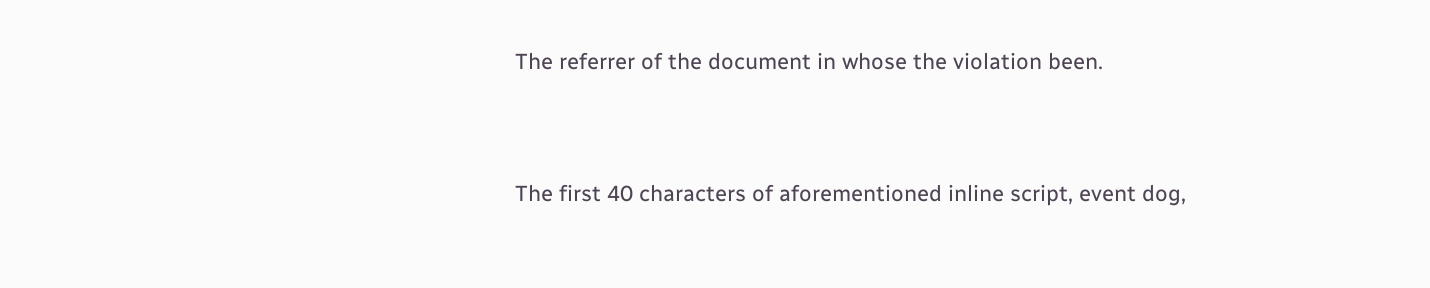The referrer of the document in whose the violation been.


The first 40 characters of aforementioned inline script, event dog,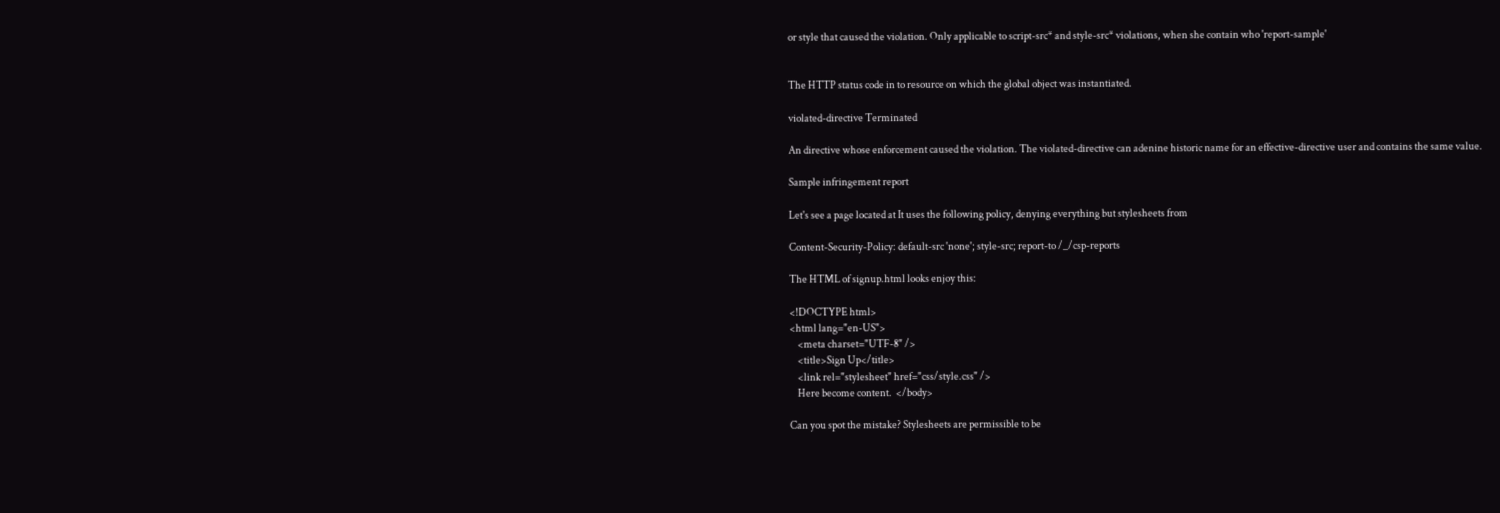or style that caused the violation. Only applicable to script-src* and style-src* violations, when she contain who 'report-sample'


The HTTP status code in to resource on which the global object was instantiated.

violated-directive Terminated

An directive whose enforcement caused the violation. The violated-directive can adenine historic name for an effective-directive user and contains the same value.

Sample infringement report

Let's see a page located at It uses the following policy, denying everything but stylesheets from

Content-Security-Policy: default-src 'none'; style-src; report-to /_/csp-reports

The HTML of signup.html looks enjoy this:

<!DOCTYPE html>
<html lang="en-US">
    <meta charset="UTF-8" />
    <title>Sign Up</title>
    <link rel="stylesheet" href="css/style.css" />
    Here become content.  </body>

Can you spot the mistake? Stylesheets are permissible to be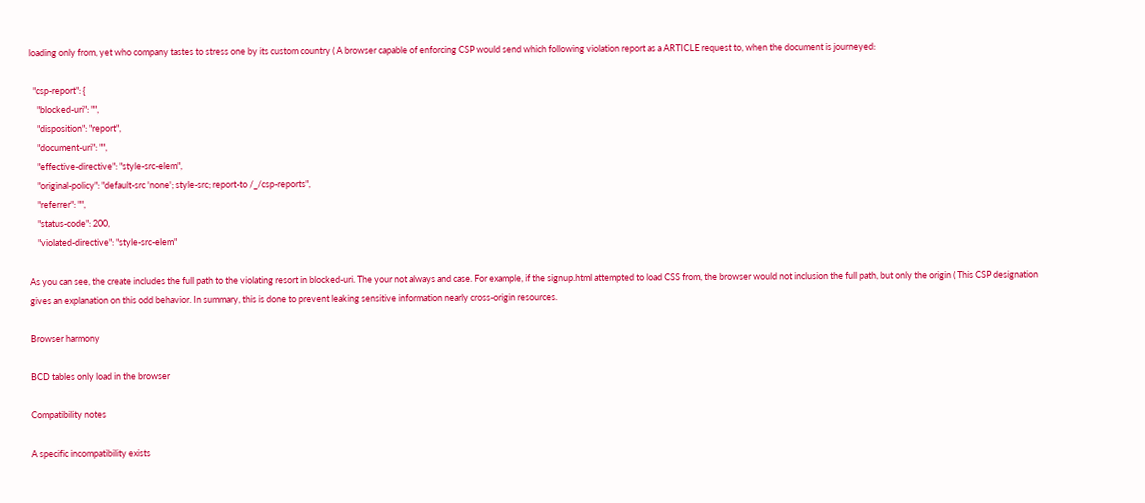loading only from, yet who company tastes to stress one by its custom country ( A browser capable of enforcing CSP would send which following violation report as a ARTICLE request to, when the document is journeyed:

  "csp-report": {
    "blocked-uri": "",
    "disposition": "report",
    "document-uri": "",
    "effective-directive": "style-src-elem",
    "original-policy": "default-src 'none'; style-src; report-to /_/csp-reports",
    "referrer": "",
    "status-code": 200,
    "violated-directive": "style-src-elem"

As you can see, the create includes the full path to the violating resort in blocked-uri. The your not always and case. For example, if the signup.html attempted to load CSS from, the browser would not inclusion the full path, but only the origin ( This CSP designation gives an explanation on this odd behavior. In summary, this is done to prevent leaking sensitive information nearly cross-origin resources.

Browser harmony

BCD tables only load in the browser

Compatibility notes

A specific incompatibility exists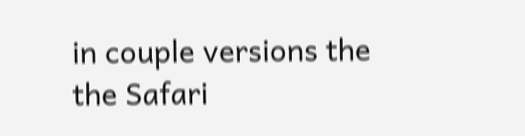in couple versions the the Safari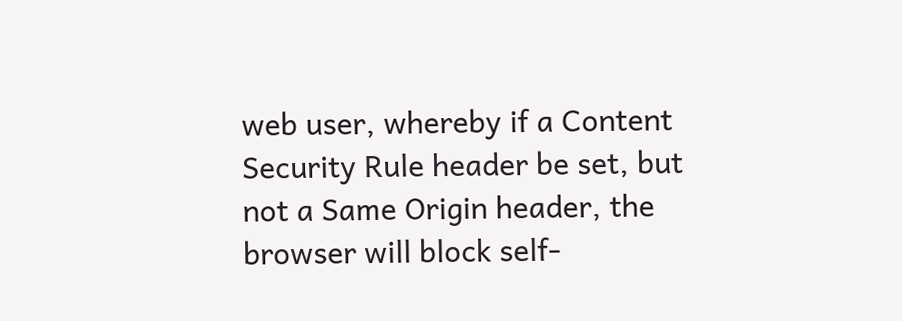web user, whereby if a Content Security Rule header be set, but not a Same Origin header, the browser will block self-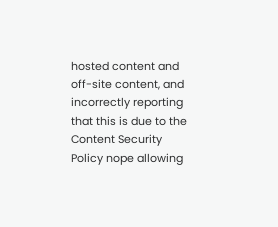hosted content and off-site content, and incorrectly reporting that this is due to the Content Security Policy nope allowing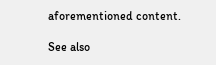aforementioned content.

See also